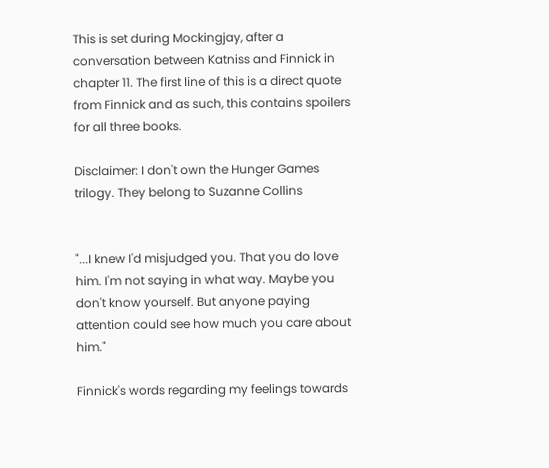This is set during Mockingjay, after a conversation between Katniss and Finnick in chapter 11. The first line of this is a direct quote from Finnick and as such, this contains spoilers for all three books.

Disclaimer: I don't own the Hunger Games trilogy. They belong to Suzanne Collins


"...I knew I'd misjudged you. That you do love him. I'm not saying in what way. Maybe you don't know yourself. But anyone paying attention could see how much you care about him."

Finnick's words regarding my feelings towards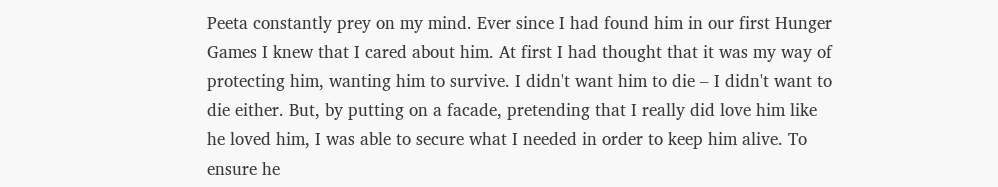Peeta constantly prey on my mind. Ever since I had found him in our first Hunger Games I knew that I cared about him. At first I had thought that it was my way of protecting him, wanting him to survive. I didn't want him to die – I didn't want to die either. But, by putting on a facade, pretending that I really did love him like he loved him, I was able to secure what I needed in order to keep him alive. To ensure he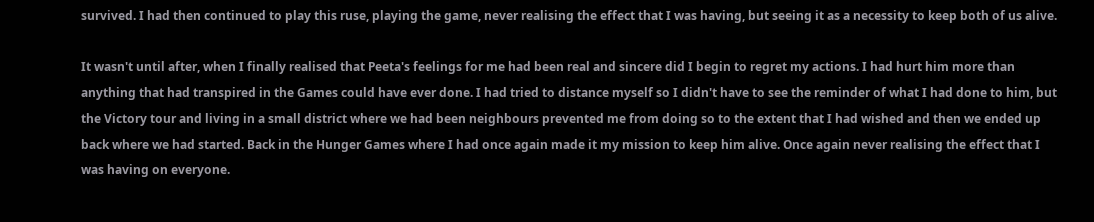survived. I had then continued to play this ruse, playing the game, never realising the effect that I was having, but seeing it as a necessity to keep both of us alive.

It wasn't until after, when I finally realised that Peeta's feelings for me had been real and sincere did I begin to regret my actions. I had hurt him more than anything that had transpired in the Games could have ever done. I had tried to distance myself so I didn't have to see the reminder of what I had done to him, but the Victory tour and living in a small district where we had been neighbours prevented me from doing so to the extent that I had wished and then we ended up back where we had started. Back in the Hunger Games where I had once again made it my mission to keep him alive. Once again never realising the effect that I was having on everyone.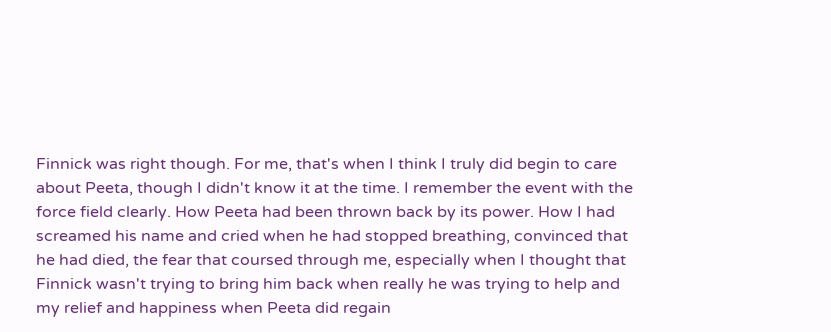Finnick was right though. For me, that's when I think I truly did begin to care about Peeta, though I didn't know it at the time. I remember the event with the force field clearly. How Peeta had been thrown back by its power. How I had screamed his name and cried when he had stopped breathing, convinced that he had died, the fear that coursed through me, especially when I thought that Finnick wasn't trying to bring him back when really he was trying to help and my relief and happiness when Peeta did regain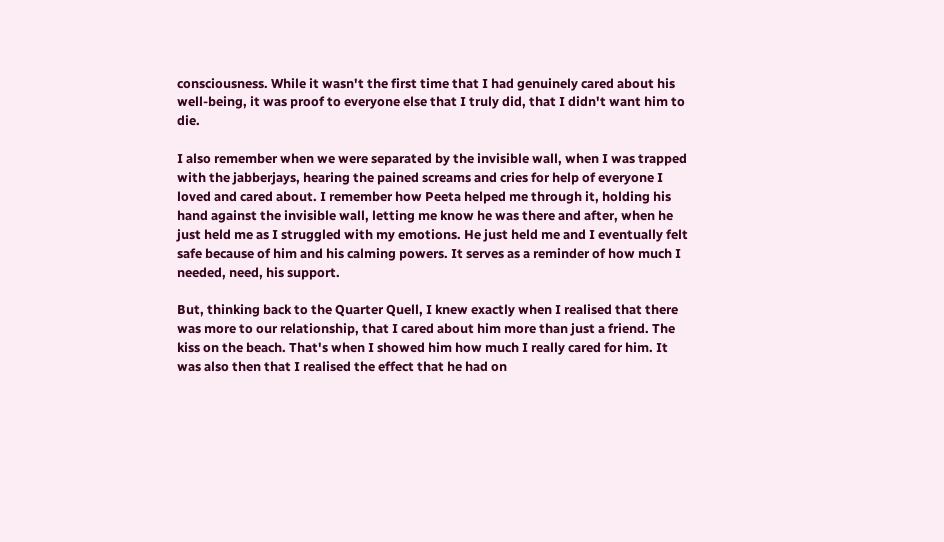consciousness. While it wasn't the first time that I had genuinely cared about his well-being, it was proof to everyone else that I truly did, that I didn't want him to die.

I also remember when we were separated by the invisible wall, when I was trapped with the jabberjays, hearing the pained screams and cries for help of everyone I loved and cared about. I remember how Peeta helped me through it, holding his hand against the invisible wall, letting me know he was there and after, when he just held me as I struggled with my emotions. He just held me and I eventually felt safe because of him and his calming powers. It serves as a reminder of how much I needed, need, his support.

But, thinking back to the Quarter Quell, I knew exactly when I realised that there was more to our relationship, that I cared about him more than just a friend. The kiss on the beach. That's when I showed him how much I really cared for him. It was also then that I realised the effect that he had on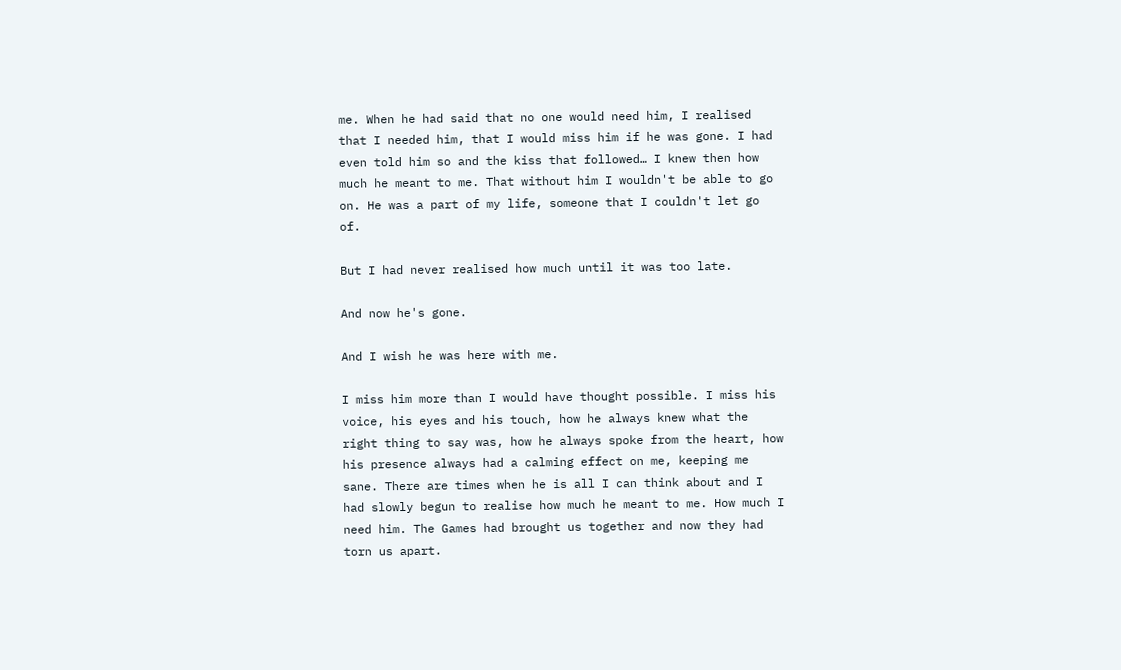me. When he had said that no one would need him, I realised that I needed him, that I would miss him if he was gone. I had even told him so and the kiss that followed… I knew then how much he meant to me. That without him I wouldn't be able to go on. He was a part of my life, someone that I couldn't let go of.

But I had never realised how much until it was too late.

And now he's gone.

And I wish he was here with me.

I miss him more than I would have thought possible. I miss his voice, his eyes and his touch, how he always knew what the right thing to say was, how he always spoke from the heart, how his presence always had a calming effect on me, keeping me sane. There are times when he is all I can think about and I had slowly begun to realise how much he meant to me. How much I need him. The Games had brought us together and now they had torn us apart.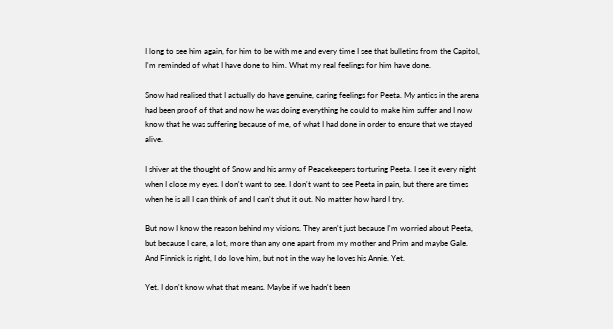I long to see him again, for him to be with me and every time I see that bulletins from the Capitol, I'm reminded of what I have done to him. What my real feelings for him have done.

Snow had realised that I actually do have genuine, caring feelings for Peeta. My antics in the arena had been proof of that and now he was doing everything he could to make him suffer and I now know that he was suffering because of me, of what I had done in order to ensure that we stayed alive.

I shiver at the thought of Snow and his army of Peacekeepers torturing Peeta. I see it every night when I close my eyes. I don't want to see. I don't want to see Peeta in pain, but there are times when he is all I can think of and I can't shut it out. No matter how hard I try.

But now I know the reason behind my visions. They aren't just because I'm worried about Peeta, but because I care, a lot, more than any one apart from my mother and Prim and maybe Gale. And Finnick is right, I do love him, but not in the way he loves his Annie. Yet.

Yet. I don't know what that means. Maybe if we hadn't been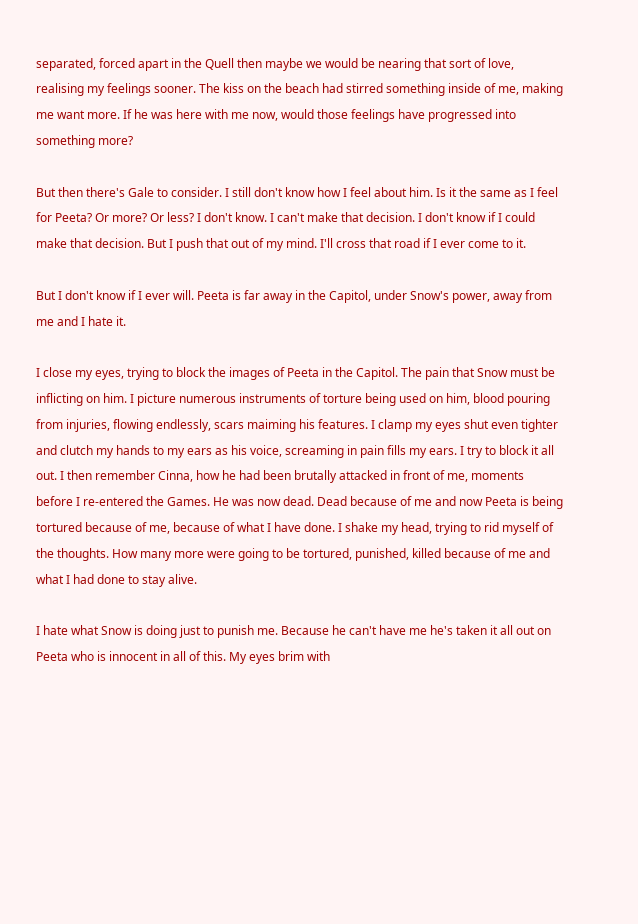separated, forced apart in the Quell then maybe we would be nearing that sort of love, realising my feelings sooner. The kiss on the beach had stirred something inside of me, making me want more. If he was here with me now, would those feelings have progressed into something more?

But then there's Gale to consider. I still don't know how I feel about him. Is it the same as I feel for Peeta? Or more? Or less? I don't know. I can't make that decision. I don't know if I could make that decision. But I push that out of my mind. I'll cross that road if I ever come to it.

But I don't know if I ever will. Peeta is far away in the Capitol, under Snow's power, away from me and I hate it.

I close my eyes, trying to block the images of Peeta in the Capitol. The pain that Snow must be inflicting on him. I picture numerous instruments of torture being used on him, blood pouring from injuries, flowing endlessly, scars maiming his features. I clamp my eyes shut even tighter and clutch my hands to my ears as his voice, screaming in pain fills my ears. I try to block it all out. I then remember Cinna, how he had been brutally attacked in front of me, moments before I re-entered the Games. He was now dead. Dead because of me and now Peeta is being tortured because of me, because of what I have done. I shake my head, trying to rid myself of the thoughts. How many more were going to be tortured, punished, killed because of me and what I had done to stay alive.

I hate what Snow is doing just to punish me. Because he can't have me he's taken it all out on Peeta who is innocent in all of this. My eyes brim with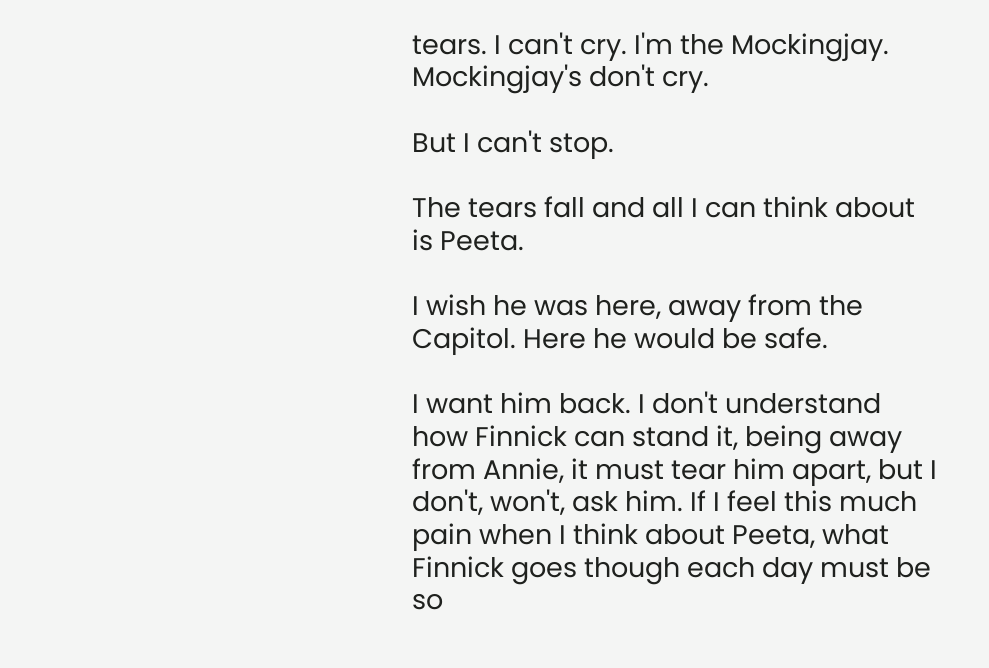tears. I can't cry. I'm the Mockingjay. Mockingjay's don't cry.

But I can't stop.

The tears fall and all I can think about is Peeta.

I wish he was here, away from the Capitol. Here he would be safe.

I want him back. I don't understand how Finnick can stand it, being away from Annie, it must tear him apart, but I don't, won't, ask him. If I feel this much pain when I think about Peeta, what Finnick goes though each day must be so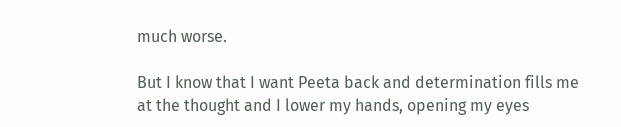much worse.

But I know that I want Peeta back and determination fills me at the thought and I lower my hands, opening my eyes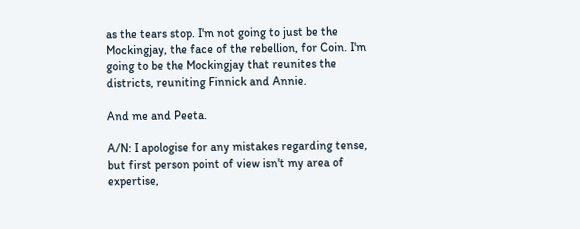as the tears stop. I'm not going to just be the Mockingjay, the face of the rebellion, for Coin. I'm going to be the Mockingjay that reunites the districts, reuniting Finnick and Annie.

And me and Peeta.

A/N: I apologise for any mistakes regarding tense, but first person point of view isn't my area of expertise,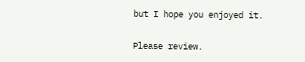but I hope you enjoyed it.

Please review.